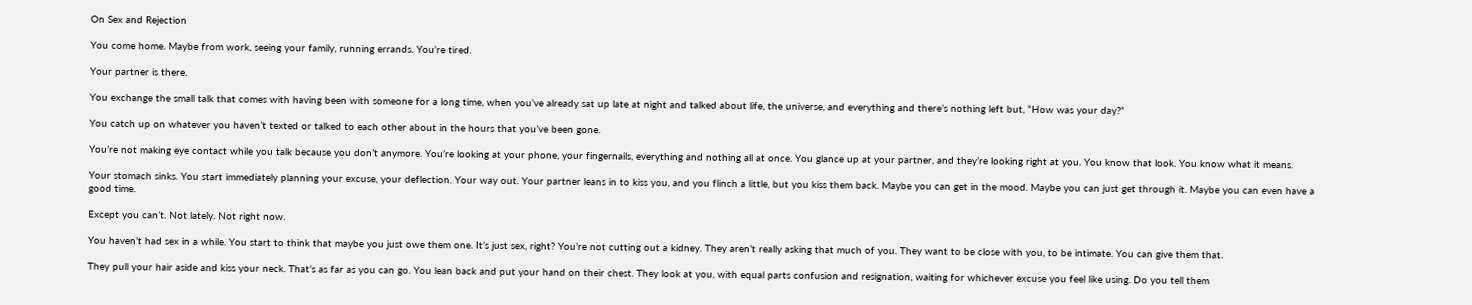On Sex and Rejection

You come home. Maybe from work, seeing your family, running errands. You’re tired.

Your partner is there.

You exchange the small talk that comes with having been with someone for a long time, when you’ve already sat up late at night and talked about life, the universe, and everything and there’s nothing left but, “How was your day?”

You catch up on whatever you haven’t texted or talked to each other about in the hours that you’ve been gone.

You’re not making eye contact while you talk because you don’t anymore. You’re looking at your phone, your fingernails, everything and nothing all at once. You glance up at your partner, and they’re looking right at you. You know that look. You know what it means.

Your stomach sinks. You start immediately planning your excuse, your deflection. Your way out. Your partner leans in to kiss you, and you flinch a little, but you kiss them back. Maybe you can get in the mood. Maybe you can just get through it. Maybe you can even have a good time.

Except you can’t. Not lately. Not right now.

You haven’t had sex in a while. You start to think that maybe you just owe them one. It’s just sex, right? You’re not cutting out a kidney. They aren’t really asking that much of you. They want to be close with you, to be intimate. You can give them that.

They pull your hair aside and kiss your neck. That’s as far as you can go. You lean back and put your hand on their chest. They look at you, with equal parts confusion and resignation, waiting for whichever excuse you feel like using. Do you tell them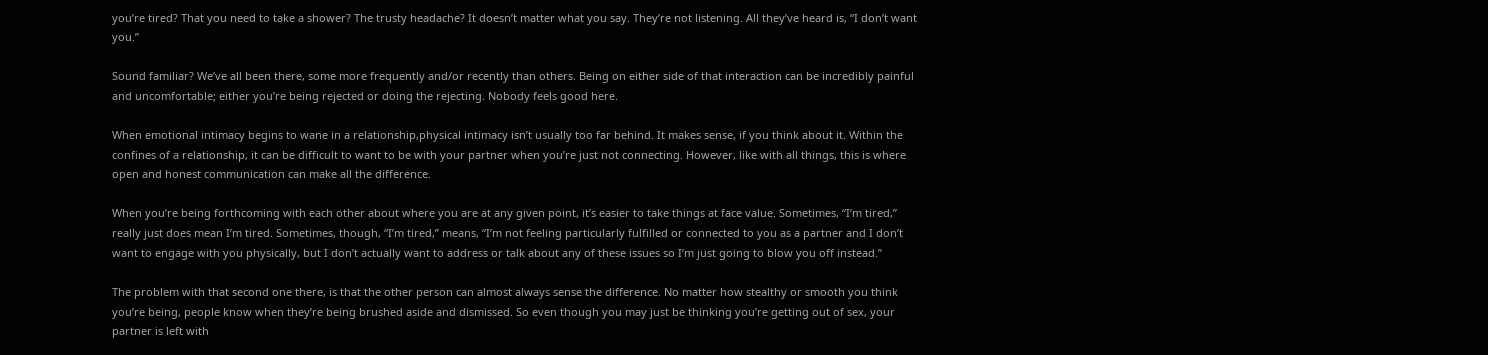you’re tired? That you need to take a shower? The trusty headache? It doesn’t matter what you say. They’re not listening. All they’ve heard is, “I don’t want you.”

Sound familiar? We’ve all been there, some more frequently and/or recently than others. Being on either side of that interaction can be incredibly painful and uncomfortable; either you’re being rejected or doing the rejecting. Nobody feels good here.

When emotional intimacy begins to wane in a relationship,physical intimacy isn’t usually too far behind. It makes sense, if you think about it. Within the confines of a relationship, it can be difficult to want to be with your partner when you’re just not connecting. However, like with all things, this is where open and honest communication can make all the difference.

When you’re being forthcoming with each other about where you are at any given point, it’s easier to take things at face value. Sometimes, “I’m tired,” really just does mean I’m tired. Sometimes, though, “I’m tired,” means, “I’m not feeling particularly fulfilled or connected to you as a partner and I don’t want to engage with you physically, but I don’t actually want to address or talk about any of these issues so I’m just going to blow you off instead.”

The problem with that second one there, is that the other person can almost always sense the difference. No matter how stealthy or smooth you think you’re being, people know when they’re being brushed aside and dismissed. So even though you may just be thinking you’re getting out of sex, your partner is left with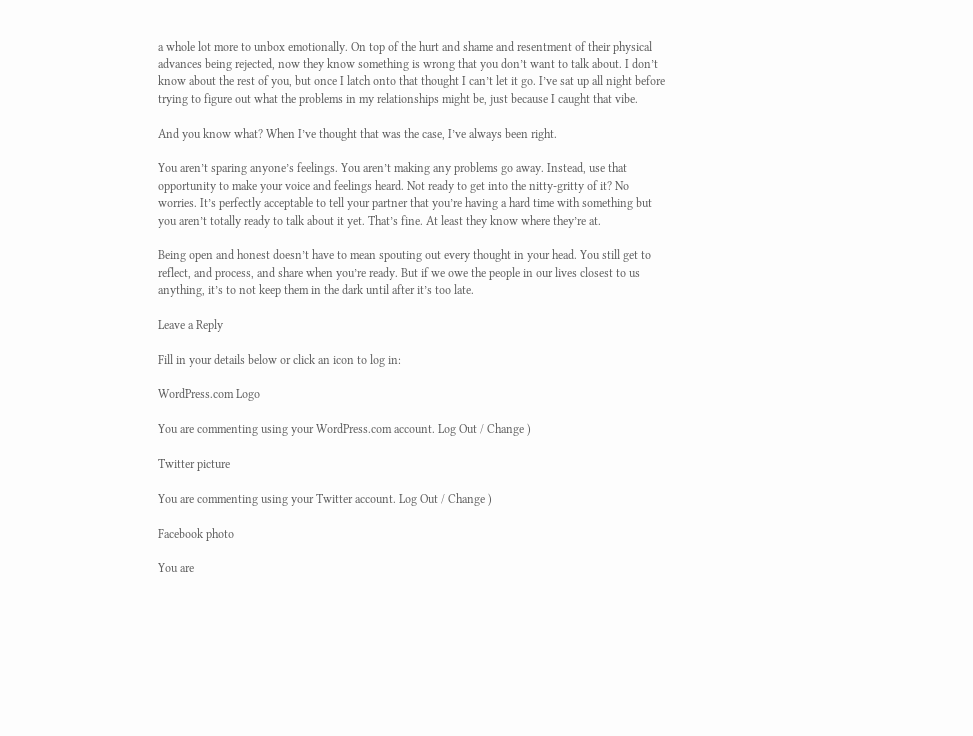a whole lot more to unbox emotionally. On top of the hurt and shame and resentment of their physical advances being rejected, now they know something is wrong that you don’t want to talk about. I don’t know about the rest of you, but once I latch onto that thought I can’t let it go. I’ve sat up all night before trying to figure out what the problems in my relationships might be, just because I caught that vibe.

And you know what? When I’ve thought that was the case, I’ve always been right.

You aren’t sparing anyone’s feelings. You aren’t making any problems go away. Instead, use that opportunity to make your voice and feelings heard. Not ready to get into the nitty-gritty of it? No worries. It’s perfectly acceptable to tell your partner that you’re having a hard time with something but you aren’t totally ready to talk about it yet. That’s fine. At least they know where they’re at.

Being open and honest doesn’t have to mean spouting out every thought in your head. You still get to reflect, and process, and share when you’re ready. But if we owe the people in our lives closest to us anything, it’s to not keep them in the dark until after it’s too late.

Leave a Reply

Fill in your details below or click an icon to log in:

WordPress.com Logo

You are commenting using your WordPress.com account. Log Out / Change )

Twitter picture

You are commenting using your Twitter account. Log Out / Change )

Facebook photo

You are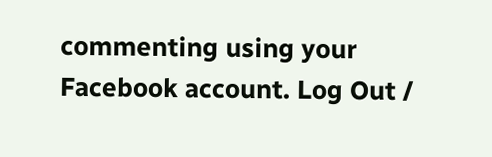commenting using your Facebook account. Log Out /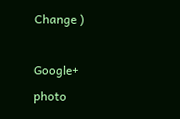Change )

Google+ photo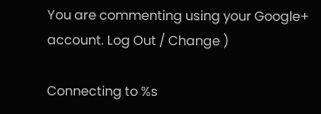You are commenting using your Google+ account. Log Out / Change )

Connecting to %s